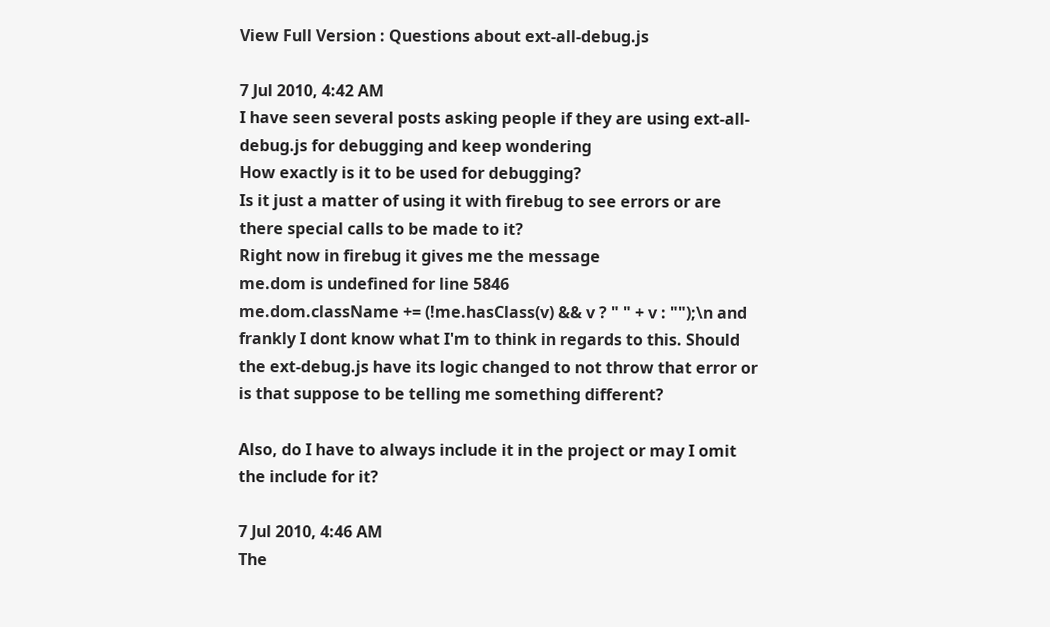View Full Version : Questions about ext-all-debug.js

7 Jul 2010, 4:42 AM
I have seen several posts asking people if they are using ext-all-debug.js for debugging and keep wondering
How exactly is it to be used for debugging?
Is it just a matter of using it with firebug to see errors or are there special calls to be made to it?
Right now in firebug it gives me the message
me.dom is undefined for line 5846
me.dom.className += (!me.hasClass(v) && v ? " " + v : "");\n and frankly I dont know what I'm to think in regards to this. Should the ext-debug.js have its logic changed to not throw that error or is that suppose to be telling me something different?

Also, do I have to always include it in the project or may I omit the include for it?

7 Jul 2010, 4:46 AM
The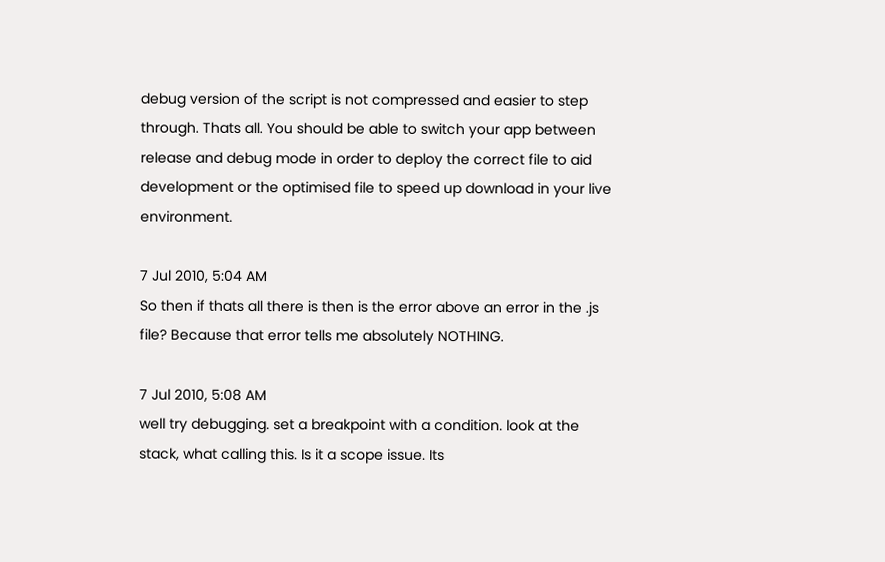debug version of the script is not compressed and easier to step through. Thats all. You should be able to switch your app between release and debug mode in order to deploy the correct file to aid development or the optimised file to speed up download in your live environment.

7 Jul 2010, 5:04 AM
So then if thats all there is then is the error above an error in the .js file? Because that error tells me absolutely NOTHING.

7 Jul 2010, 5:08 AM
well try debugging. set a breakpoint with a condition. look at the stack, what calling this. Is it a scope issue. Its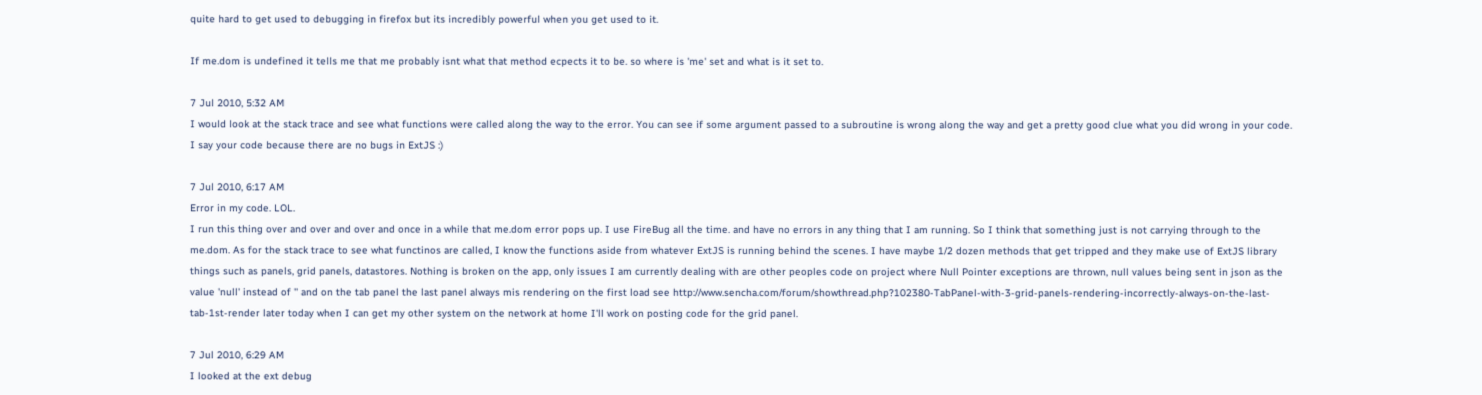quite hard to get used to debugging in firefox but its incredibly powerful when you get used to it.

If me.dom is undefined it tells me that me probably isnt what that method ecpects it to be. so where is 'me' set and what is it set to.

7 Jul 2010, 5:32 AM
I would look at the stack trace and see what functions were called along the way to the error. You can see if some argument passed to a subroutine is wrong along the way and get a pretty good clue what you did wrong in your code. I say your code because there are no bugs in ExtJS :)

7 Jul 2010, 6:17 AM
Error in my code. LOL.
I run this thing over and over and over and once in a while that me.dom error pops up. I use FireBug all the time. and have no errors in any thing that I am running. So I think that something just is not carrying through to the me.dom. As for the stack trace to see what functinos are called, I know the functions aside from whatever ExtJS is running behind the scenes. I have maybe 1/2 dozen methods that get tripped and they make use of ExtJS library things such as panels, grid panels, datastores. Nothing is broken on the app, only issues I am currently dealing with are other peoples code on project where Null Pointer exceptions are thrown, null values being sent in json as the value 'null' instead of '' and on the tab panel the last panel always mis rendering on the first load see http://www.sencha.com/forum/showthread.php?102380-TabPanel-with-3-grid-panels-rendering-incorrectly-always-on-the-last-tab-1st-render later today when I can get my other system on the network at home I'll work on posting code for the grid panel.

7 Jul 2010, 6:29 AM
I looked at the ext debug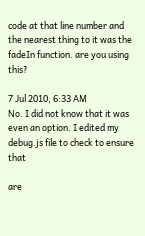code at that line number and the nearest thing to it was the fadeIn function. are you using this?

7 Jul 2010, 6:33 AM
No. I did not know that it was even an option. I edited my debug.js file to check to ensure that

are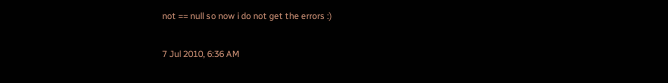not == null so now i do not get the errors :)

7 Jul 2010, 6:36 AM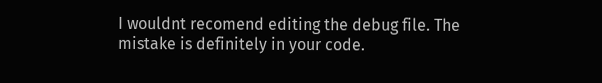I wouldnt recomend editing the debug file. The mistake is definitely in your code.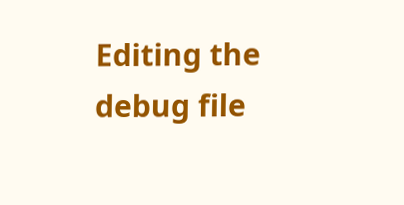Editing the debug file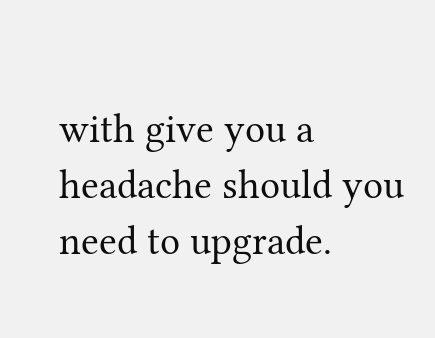with give you a headache should you need to upgrade.